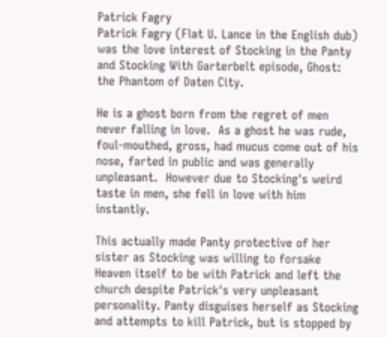Patrick Fagry
Patrick Fagry (Flat U. Lance in the English dub) was the love interest of Stocking in the Panty and Stocking With Garterbelt episode, Ghost: the Phantom of Daten City.

He is a ghost born from the regret of men never falling in love.  As a ghost he was rude, foul-mouthed, gross, had mucus come out of his nose, farted in public and was generally unpleasant.  However due to Stocking's weird taste in men, she fell in love with him instantly.

This actually made Panty protective of her sister as Stocking was willing to forsake Heaven itself to be with Patrick and left the church despite Patrick's very unpleasant personality. Panty disguises herself as Stocking and attempts to kill Patrick, but is stopped by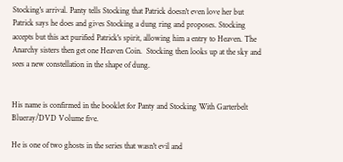Stocking's arrival. Panty tells Stocking that Patrick doesn't even love her but Patrick says he does and gives Stocking a dung ring and proposes. Stocking accepts but this act purified Patrick's spirit, allowing him a entry to Heaven. The Anarchy sisters then get one Heaven Coin.  Stocking then looks up at the sky and sees a new constellation in the shape of dung.


His name is confirmed in the booklet for Panty and Stocking With Garterbelt Blueray/DVD Volume five.

He is one of two ghosts in the series that wasn't evil and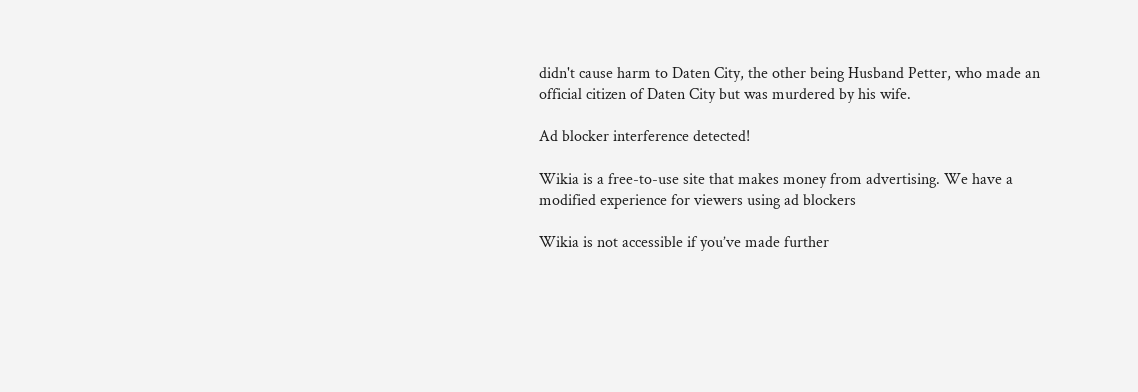didn't cause harm to Daten City, the other being Husband Petter, who made an official citizen of Daten City but was murdered by his wife.

Ad blocker interference detected!

Wikia is a free-to-use site that makes money from advertising. We have a modified experience for viewers using ad blockers

Wikia is not accessible if you’ve made further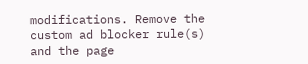modifications. Remove the custom ad blocker rule(s) and the page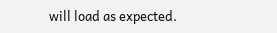will load as expected.